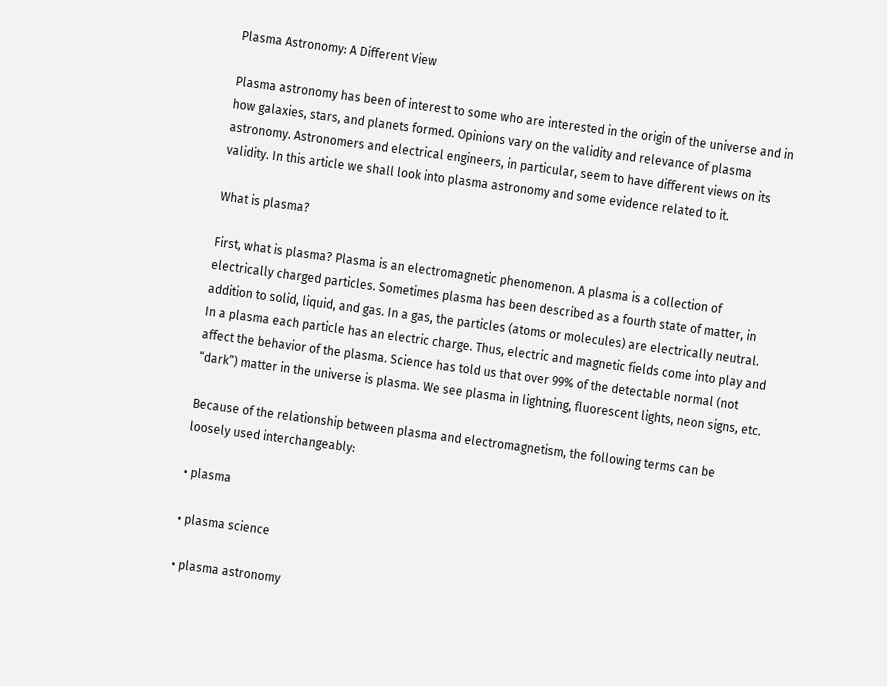Plasma Astronomy: A Different View

Plasma astronomy has been of interest to some who are interested in the origin of the universe and in how galaxies, stars, and planets formed. Opinions vary on the validity and relevance of plasma astronomy. Astronomers and electrical engineers, in particular, seem to have different views on its validity. In this article we shall look into plasma astronomy and some evidence related to it.

What is plasma?

First, what is plasma? Plasma is an electromagnetic phenomenon. A plasma is a collection of electrically charged particles. Sometimes plasma has been described as a fourth state of matter, in addition to solid, liquid, and gas. In a gas, the particles (atoms or molecules) are electrically neutral. In a plasma each particle has an electric charge. Thus, electric and magnetic fields come into play and affect the behavior of the plasma. Science has told us that over 99% of the detectable normal (not “dark”) matter in the universe is plasma. We see plasma in lightning, fluorescent lights, neon signs, etc.

Because of the relationship between plasma and electromagnetism, the following terms can be loosely used interchangeably:

• plasma

• plasma science

• plasma astronomy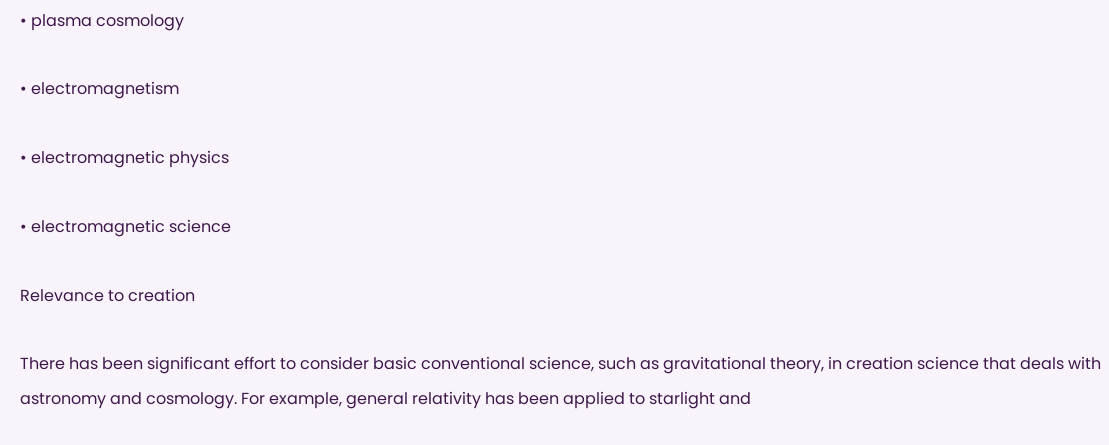• plasma cosmology

• electromagnetism

• electromagnetic physics

• electromagnetic science

Relevance to creation

There has been significant effort to consider basic conventional science, such as gravitational theory, in creation science that deals with astronomy and cosmology. For example, general relativity has been applied to starlight and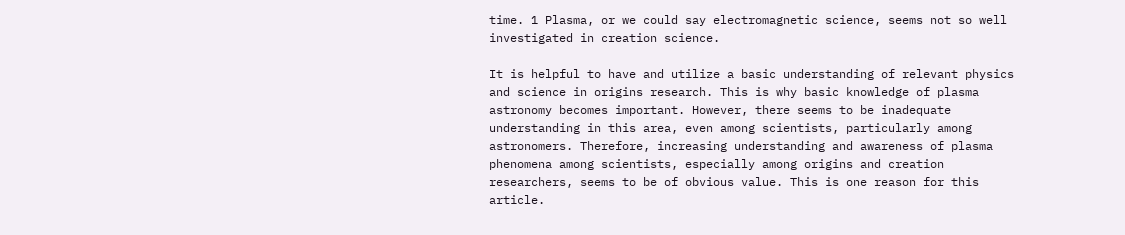time. 1 Plasma, or we could say electromagnetic science, seems not so well investigated in creation science.

It is helpful to have and utilize a basic understanding of relevant physics and science in origins research. This is why basic knowledge of plasma astronomy becomes important. However, there seems to be inadequate understanding in this area, even among scientists, particularly among astronomers. Therefore, increasing understanding and awareness of plasma phenomena among scientists, especially among origins and creation researchers, seems to be of obvious value. This is one reason for this article.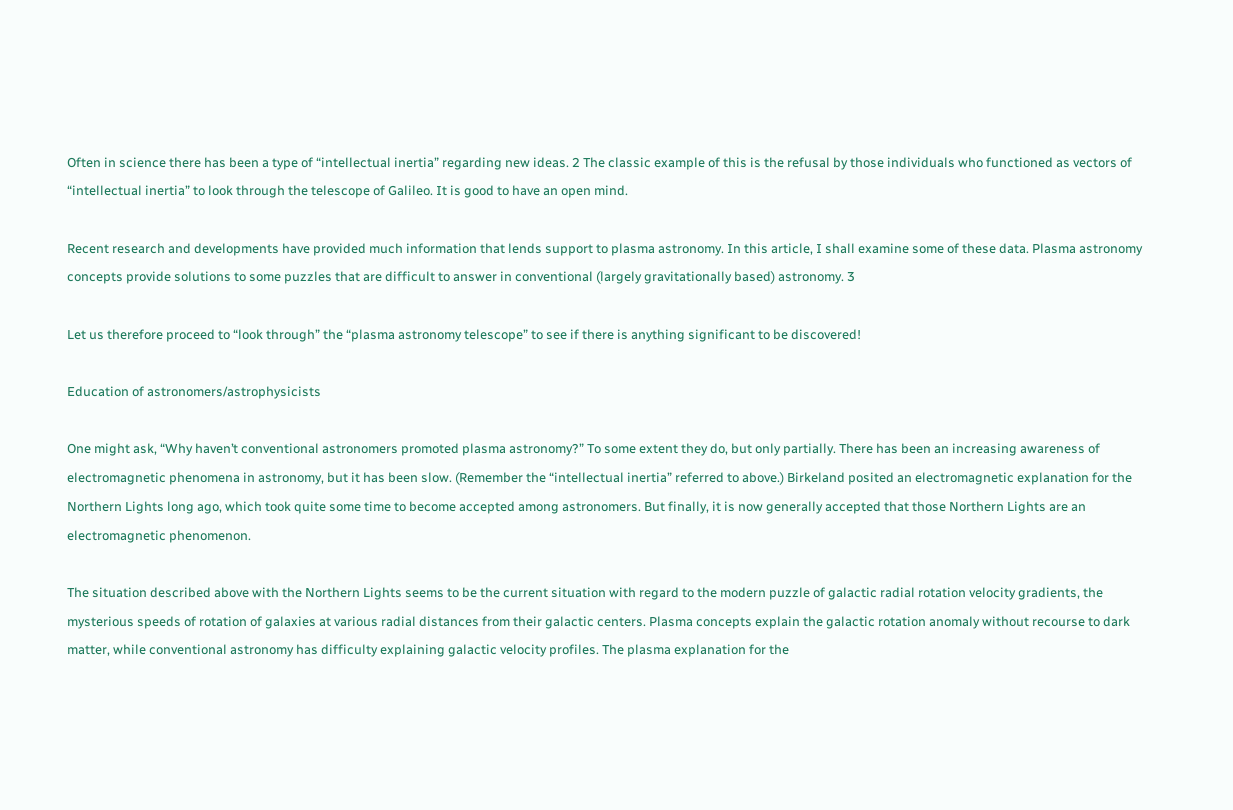Often in science there has been a type of “intellectual inertia” regarding new ideas. 2 The classic example of this is the refusal by those individuals who functioned as vectors of “intellectual inertia” to look through the telescope of Galileo. It is good to have an open mind.

Recent research and developments have provided much information that lends support to plasma astronomy. In this article, I shall examine some of these data. Plasma astronomy concepts provide solutions to some puzzles that are difficult to answer in conventional (largely gravitationally based) astronomy. 3

Let us therefore proceed to “look through” the “plasma astronomy telescope” to see if there is anything significant to be discovered!

Education of astronomers/astrophysicists

One might ask, “Why haven’t conventional astronomers promoted plasma astronomy?” To some extent they do, but only partially. There has been an increasing awareness of electromagnetic phenomena in astronomy, but it has been slow. (Remember the “intellectual inertia” referred to above.) Birkeland posited an electromagnetic explanation for the Northern Lights long ago, which took quite some time to become accepted among astronomers. But finally, it is now generally accepted that those Northern Lights are an electromagnetic phenomenon.

The situation described above with the Northern Lights seems to be the current situation with regard to the modern puzzle of galactic radial rotation velocity gradients, the mysterious speeds of rotation of galaxies at various radial distances from their galactic centers. Plasma concepts explain the galactic rotation anomaly without recourse to dark matter, while conventional astronomy has difficulty explaining galactic velocity profiles. The plasma explanation for the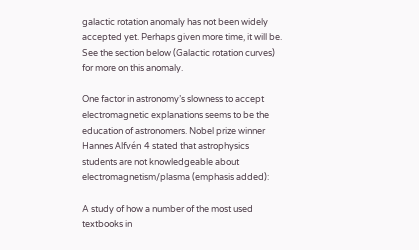galactic rotation anomaly has not been widely accepted yet. Perhaps given more time, it will be. See the section below (Galactic rotation curves) for more on this anomaly.

One factor in astronomy’s slowness to accept electromagnetic explanations seems to be the education of astronomers. Nobel prize winner Hannes Alfvén 4 stated that astrophysics students are not knowledgeable about electromagnetism/plasma (emphasis added):

A study of how a number of the most used textbooks in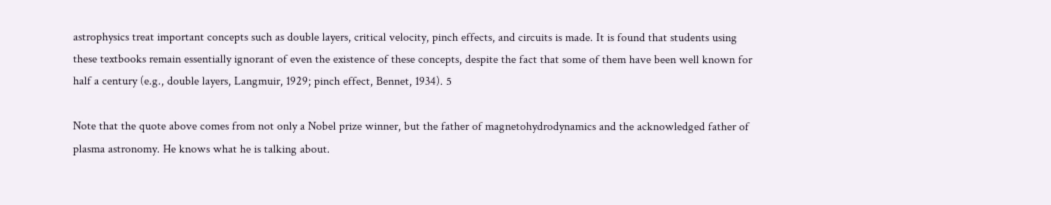astrophysics treat important concepts such as double layers, critical velocity, pinch effects, and circuits is made. It is found that students using these textbooks remain essentially ignorant of even the existence of these concepts, despite the fact that some of them have been well known for half a century (e.g., double layers, Langmuir, 1929; pinch effect, Bennet, 1934). 5

Note that the quote above comes from not only a Nobel prize winner, but the father of magnetohydrodynamics and the acknowledged father of plasma astronomy. He knows what he is talking about.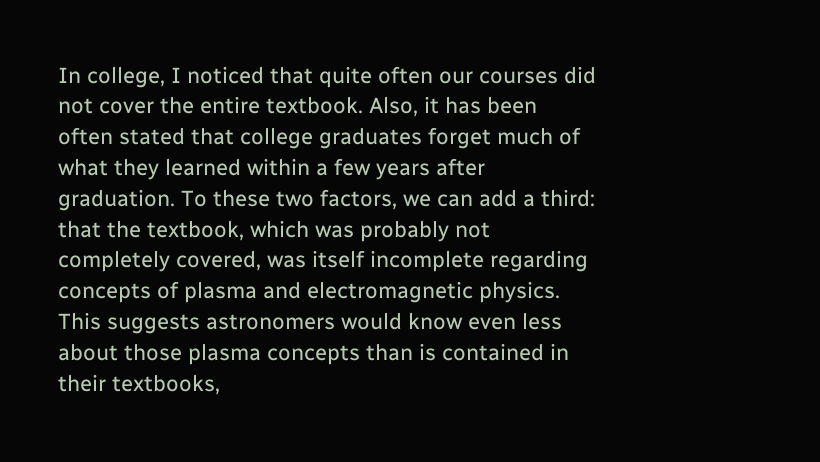In college, I noticed that quite often our courses did not cover the entire textbook. Also, it has been often stated that college graduates forget much of what they learned within a few years after graduation. To these two factors, we can add a third: that the textbook, which was probably not completely covered, was itself incomplete regarding concepts of plasma and electromagnetic physics. This suggests astronomers would know even less about those plasma concepts than is contained in their textbooks,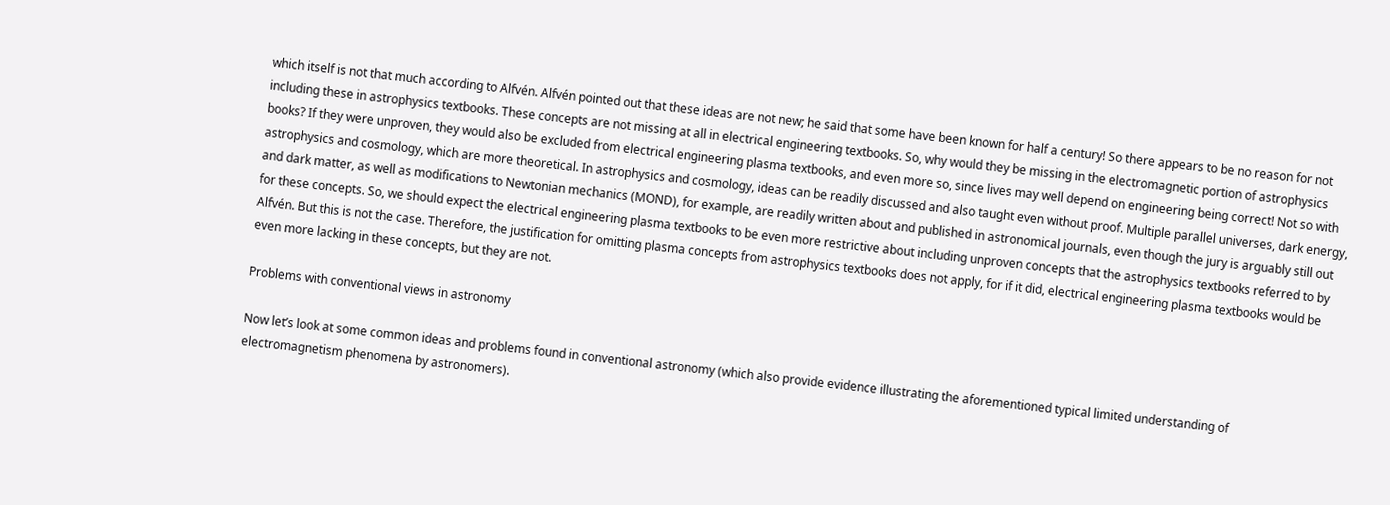which itself is not that much according to Alfvén. Alfvén pointed out that these ideas are not new; he said that some have been known for half a century! So there appears to be no reason for not including these in astrophysics textbooks. These concepts are not missing at all in electrical engineering textbooks. So, why would they be missing in the electromagnetic portion of astrophysics books? If they were unproven, they would also be excluded from electrical engineering plasma textbooks, and even more so, since lives may well depend on engineering being correct! Not so with astrophysics and cosmology, which are more theoretical. In astrophysics and cosmology, ideas can be readily discussed and also taught even without proof. Multiple parallel universes, dark energy, and dark matter, as well as modifications to Newtonian mechanics (MOND), for example, are readily written about and published in astronomical journals, even though the jury is arguably still out for these concepts. So, we should expect the electrical engineering plasma textbooks to be even more restrictive about including unproven concepts that the astrophysics textbooks referred to by Alfvén. But this is not the case. Therefore, the justification for omitting plasma concepts from astrophysics textbooks does not apply, for if it did, electrical engineering plasma textbooks would be even more lacking in these concepts, but they are not.

Problems with conventional views in astronomy

Now let’s look at some common ideas and problems found in conventional astronomy (which also provide evidence illustrating the aforementioned typical limited understanding of electromagnetism phenomena by astronomers).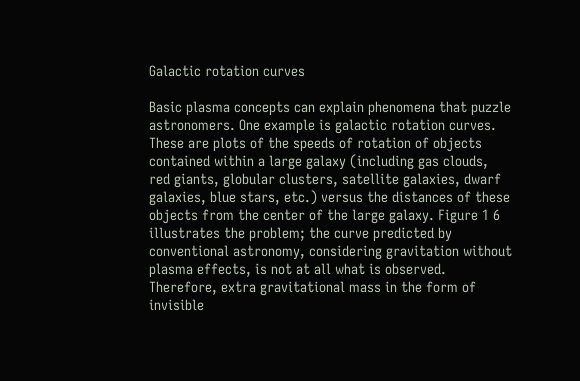Galactic rotation curves

Basic plasma concepts can explain phenomena that puzzle astronomers. One example is galactic rotation curves. These are plots of the speeds of rotation of objects contained within a large galaxy (including gas clouds, red giants, globular clusters, satellite galaxies, dwarf galaxies, blue stars, etc.) versus the distances of these objects from the center of the large galaxy. Figure 1 6 illustrates the problem; the curve predicted by conventional astronomy, considering gravitation without plasma effects, is not at all what is observed. Therefore, extra gravitational mass in the form of invisible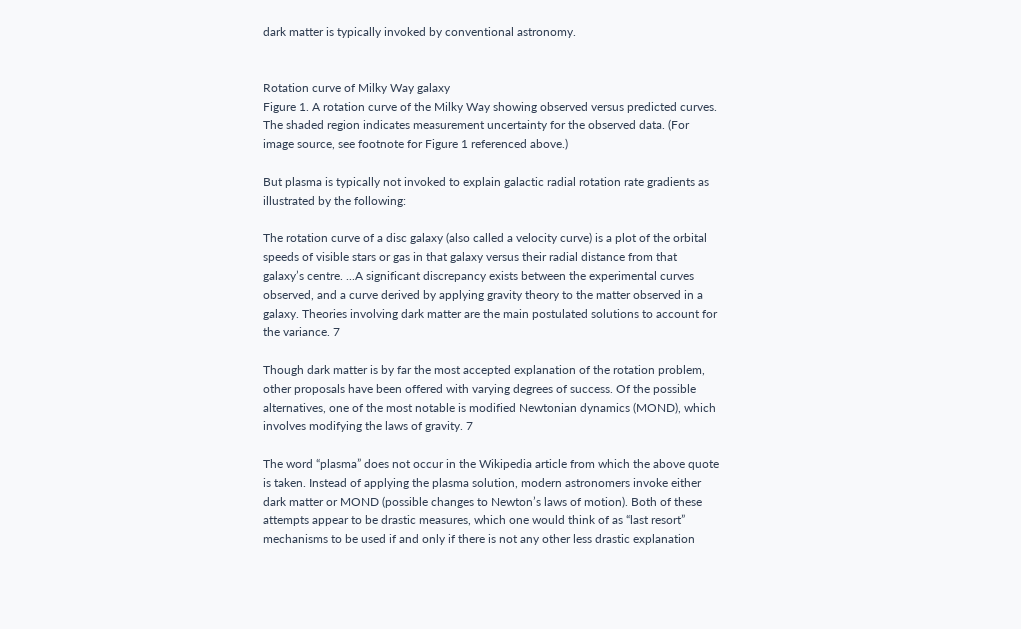dark matter is typically invoked by conventional astronomy.


Rotation curve of Milky Way galaxy
Figure 1. A rotation curve of the Milky Way showing observed versus predicted curves. The shaded region indicates measurement uncertainty for the observed data. (For image source, see footnote for Figure 1 referenced above.)

But plasma is typically not invoked to explain galactic radial rotation rate gradients as illustrated by the following:

The rotation curve of a disc galaxy (also called a velocity curve) is a plot of the orbital speeds of visible stars or gas in that galaxy versus their radial distance from that galaxy’s centre. ...A significant discrepancy exists between the experimental curves observed, and a curve derived by applying gravity theory to the matter observed in a galaxy. Theories involving dark matter are the main postulated solutions to account for the variance. 7

Though dark matter is by far the most accepted explanation of the rotation problem, other proposals have been offered with varying degrees of success. Of the possible alternatives, one of the most notable is modified Newtonian dynamics (MOND), which involves modifying the laws of gravity. 7

The word “plasma” does not occur in the Wikipedia article from which the above quote is taken. Instead of applying the plasma solution, modern astronomers invoke either dark matter or MOND (possible changes to Newton’s laws of motion). Both of these attempts appear to be drastic measures, which one would think of as “last resort” mechanisms to be used if and only if there is not any other less drastic explanation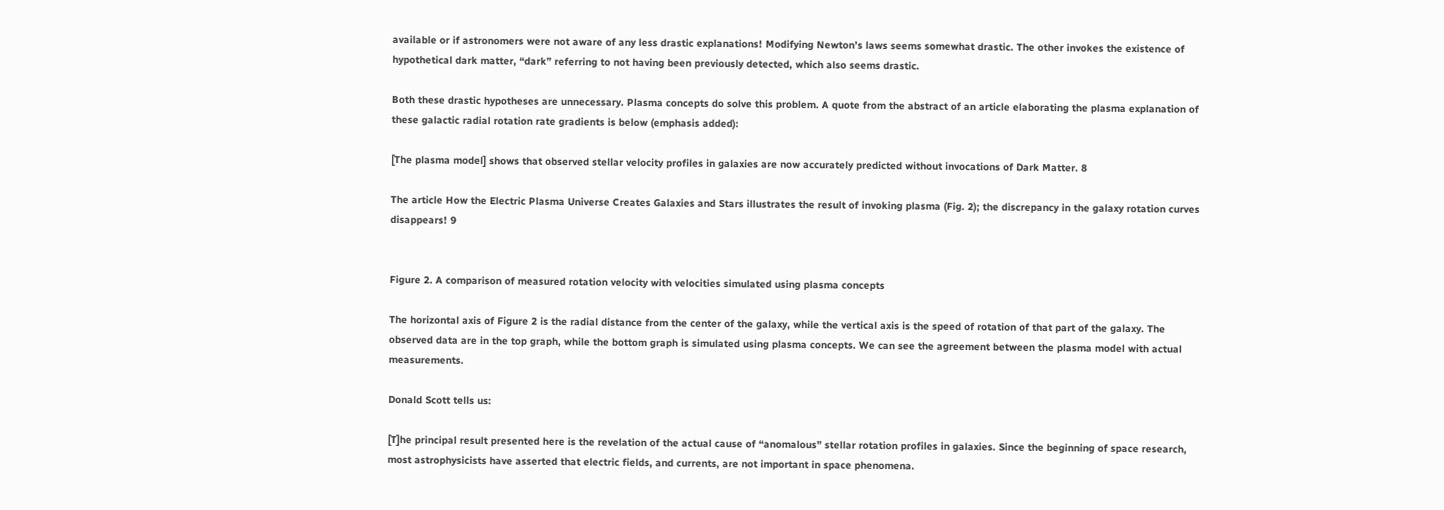available or if astronomers were not aware of any less drastic explanations! Modifying Newton’s laws seems somewhat drastic. The other invokes the existence of hypothetical dark matter, “dark” referring to not having been previously detected, which also seems drastic.

Both these drastic hypotheses are unnecessary. Plasma concepts do solve this problem. A quote from the abstract of an article elaborating the plasma explanation of these galactic radial rotation rate gradients is below (emphasis added):

[The plasma model] shows that observed stellar velocity profiles in galaxies are now accurately predicted without invocations of Dark Matter. 8

The article How the Electric Plasma Universe Creates Galaxies and Stars illustrates the result of invoking plasma (Fig. 2); the discrepancy in the galaxy rotation curves disappears! 9


Figure 2. A comparison of measured rotation velocity with velocities simulated using plasma concepts

The horizontal axis of Figure 2 is the radial distance from the center of the galaxy, while the vertical axis is the speed of rotation of that part of the galaxy. The observed data are in the top graph, while the bottom graph is simulated using plasma concepts. We can see the agreement between the plasma model with actual measurements.

Donald Scott tells us:

[T]he principal result presented here is the revelation of the actual cause of “anomalous” stellar rotation profiles in galaxies. Since the beginning of space research, most astrophysicists have asserted that electric fields, and currents, are not important in space phenomena.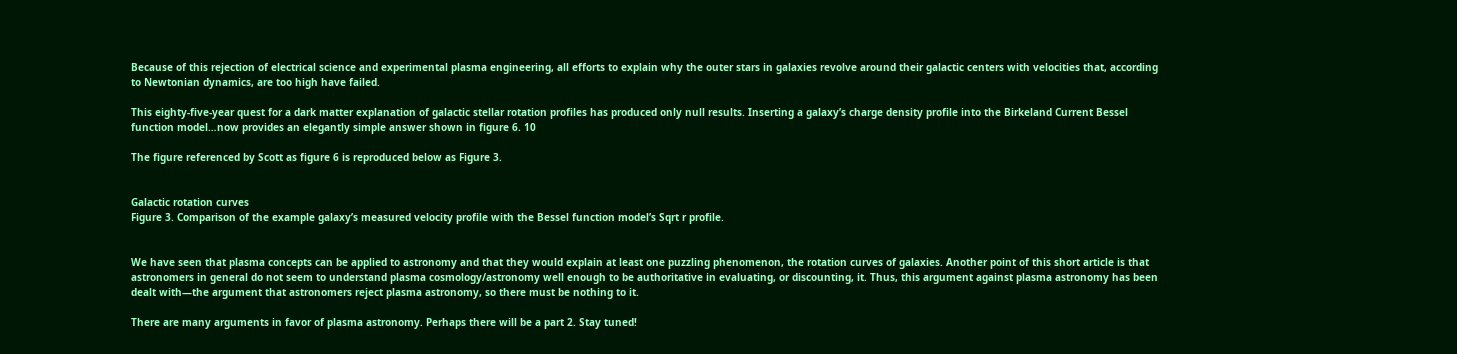Because of this rejection of electrical science and experimental plasma engineering, all efforts to explain why the outer stars in galaxies revolve around their galactic centers with velocities that, according to Newtonian dynamics, are too high have failed.

This eighty-five-year quest for a dark matter explanation of galactic stellar rotation profiles has produced only null results. Inserting a galaxy’s charge density profile into the Birkeland Current Bessel function model…now provides an elegantly simple answer shown in figure 6. 10

The figure referenced by Scott as figure 6 is reproduced below as Figure 3.


Galactic rotation curves
Figure 3. Comparison of the example galaxy’s measured velocity profile with the Bessel function model’s Sqrt r profile.


We have seen that plasma concepts can be applied to astronomy and that they would explain at least one puzzling phenomenon, the rotation curves of galaxies. Another point of this short article is that astronomers in general do not seem to understand plasma cosmology/astronomy well enough to be authoritative in evaluating, or discounting, it. Thus, this argument against plasma astronomy has been dealt with—the argument that astronomers reject plasma astronomy, so there must be nothing to it.

There are many arguments in favor of plasma astronomy. Perhaps there will be a part 2. Stay tuned!